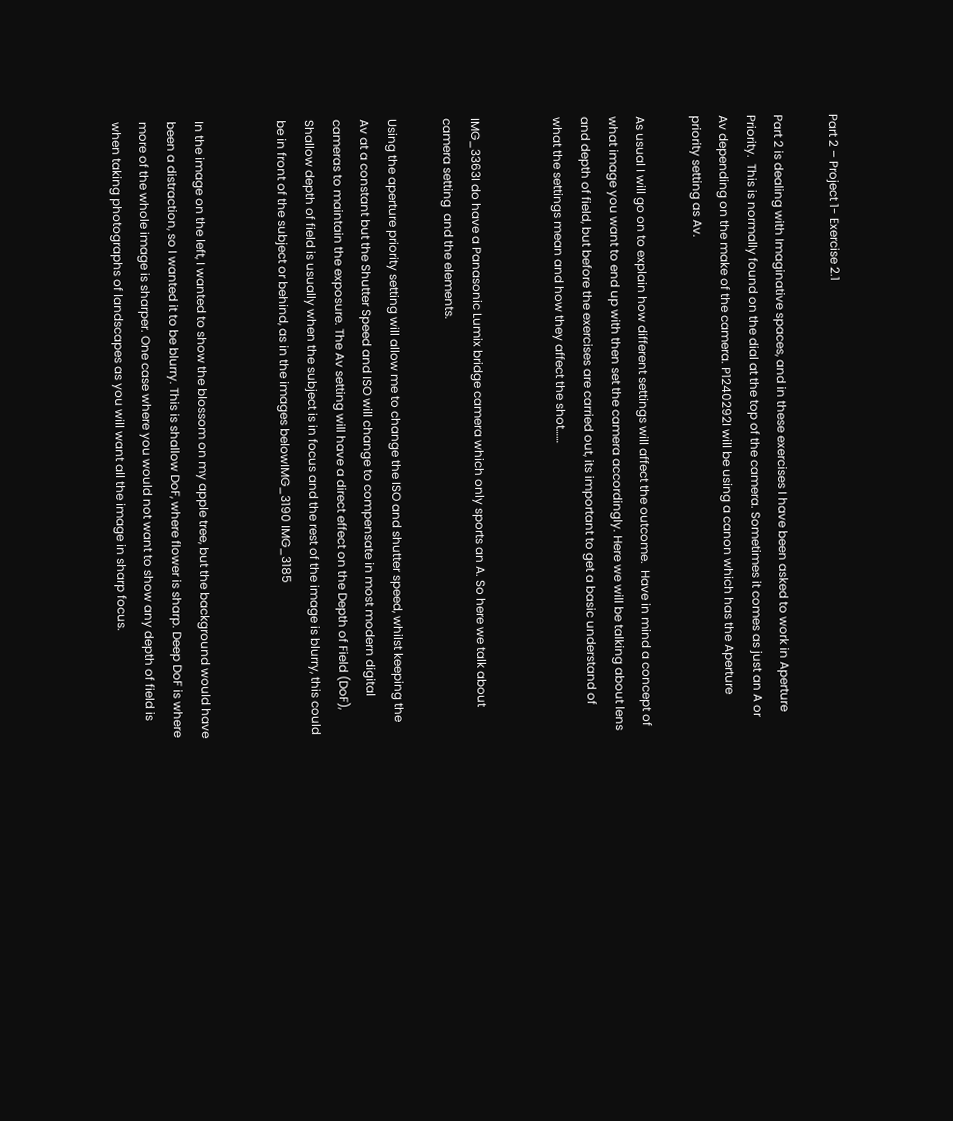Part 2 – Project 1- Exercise 2.1

Part 2 is dealing with Imaginative spaces, and in these exercises I have been asked to work in Aperture Priority.  This is normally found on the dial at the top of the camera. Sometimes it comes as just an A or Av depending on the make of the camera. P1240292I will be using a canon which has the Aperture priority setting as Av.

As usual I will go on to explain how different settings will affect the outcome.  Have in mind a concept of what image you want to end up with then set the camera accordingly. Here we will be talking about lens and depth of field, but before the exercises are carried out, its important to get a basic understand of what the settings mean and how they affect the shot……


IMG_3363I do have a Panasonic Lumix bridge camera which only sports an A. So here we talk about camera setting  and the elements.

Using the aperture priority setting will allow me to change the ISO and shutter speed, whilst keeping the Av at a constant but the Shutter Speed and ISO will change to compensate in most modern digital cameras to maintain the exposure. The Av setting will have a direct effect on the Depth of Field (DoF),  Shallow depth of field is usually when the subject is in focus and the rest of the image is blurry, this could be in front of the subject or behind, as in the images belowIMG_3190 IMG_3185


In the image on the left, I wanted to show the blossom on my apple tree, but the background would have been a distraction, so I wanted it to be blurry. This is shallow DoF, where flower is sharp. Deep DoF is where more of the whole image is sharper. One case where you would not want to show any depth of field is when taking photographs of landscapes as you will want all the image in sharp focus.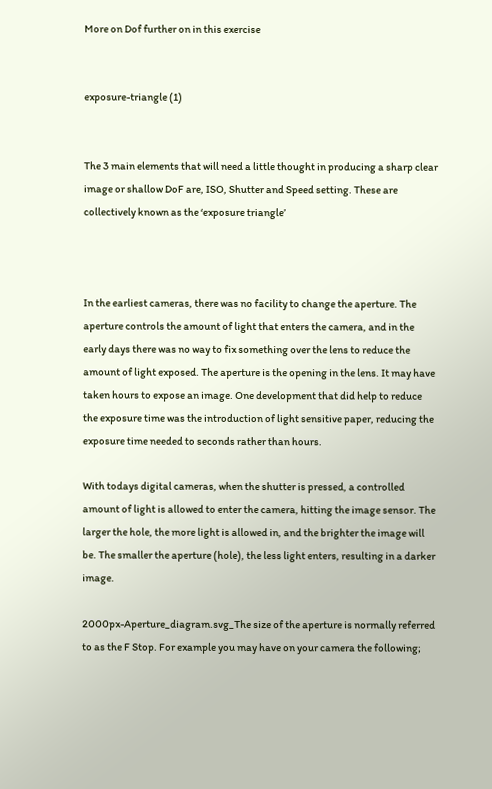More on Dof further on in this exercise


exposure-triangle (1)


The 3 main elements that will need a little thought in producing a sharp clear image or shallow DoF are, ISO, Shutter and Speed setting. These are collectively known as the ‘exposure triangle’



In the earliest cameras, there was no facility to change the aperture. The aperture controls the amount of light that enters the camera, and in the early days there was no way to fix something over the lens to reduce the amount of light exposed. The aperture is the opening in the lens. It may have taken hours to expose an image. One development that did help to reduce the exposure time was the introduction of light sensitive paper, reducing the exposure time needed to seconds rather than hours.

With todays digital cameras, when the shutter is pressed, a controlled amount of light is allowed to enter the camera, hitting the image sensor. The larger the hole, the more light is allowed in, and the brighter the image will be. The smaller the aperture (hole), the less light enters, resulting in a darker image.

2000px-Aperture_diagram.svg_The size of the aperture is normally referred to as the F Stop. For example you may have on your camera the following;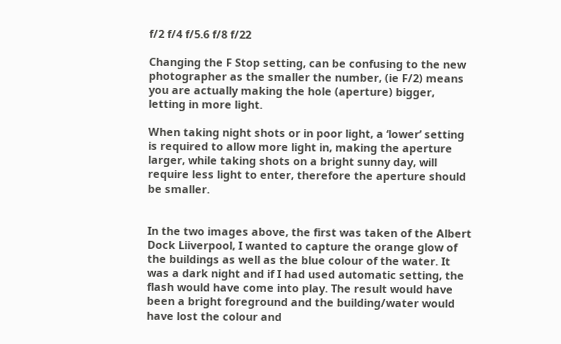f/2 f/4 f/5.6 f/8 f/22

Changing the F Stop setting, can be confusing to the new photographer as the smaller the number, (ie F/2) means you are actually making the hole (aperture) bigger, letting in more light.

When taking night shots or in poor light, a ‘lower’ setting is required to allow more light in, making the aperture larger, while taking shots on a bright sunny day, will require less light to enter, therefore the aperture should be smaller.


In the two images above, the first was taken of the Albert Dock Liiverpool, I wanted to capture the orange glow of the buildings as well as the blue colour of the water. It was a dark night and if I had used automatic setting, the flash would have come into play. The result would have been a bright foreground and the building/water would have lost the colour and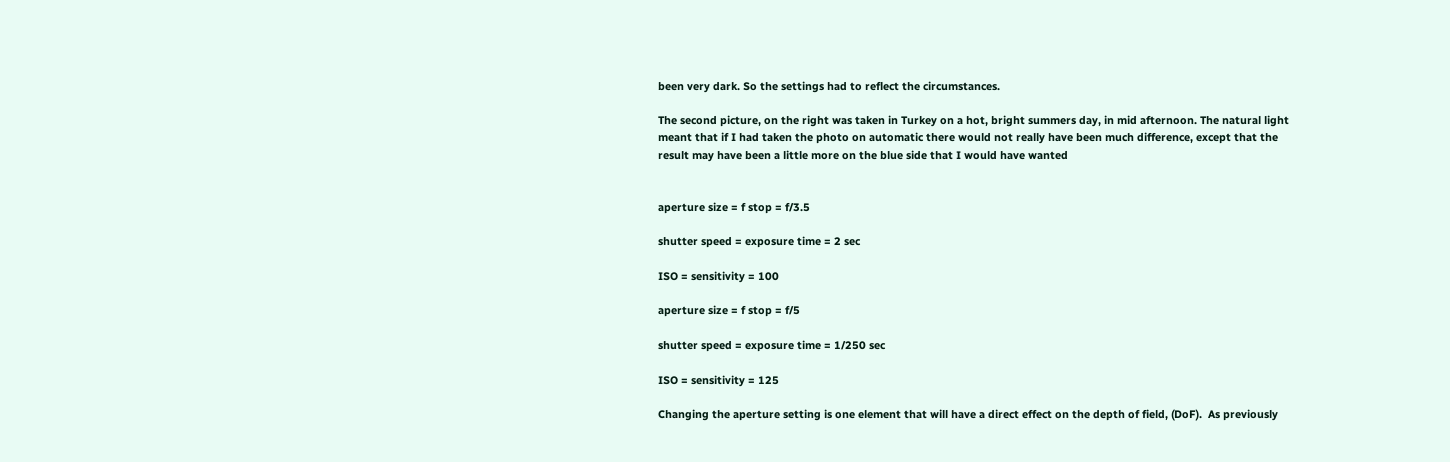been very dark. So the settings had to reflect the circumstances.

The second picture, on the right was taken in Turkey on a hot, bright summers day, in mid afternoon. The natural light meant that if I had taken the photo on automatic there would not really have been much difference, except that the result may have been a little more on the blue side that I would have wanted


aperture size = f stop = f/3.5

shutter speed = exposure time = 2 sec

ISO = sensitivity = 100

aperture size = f stop = f/5

shutter speed = exposure time = 1/250 sec

ISO = sensitivity = 125

Changing the aperture setting is one element that will have a direct effect on the depth of field, (DoF).  As previously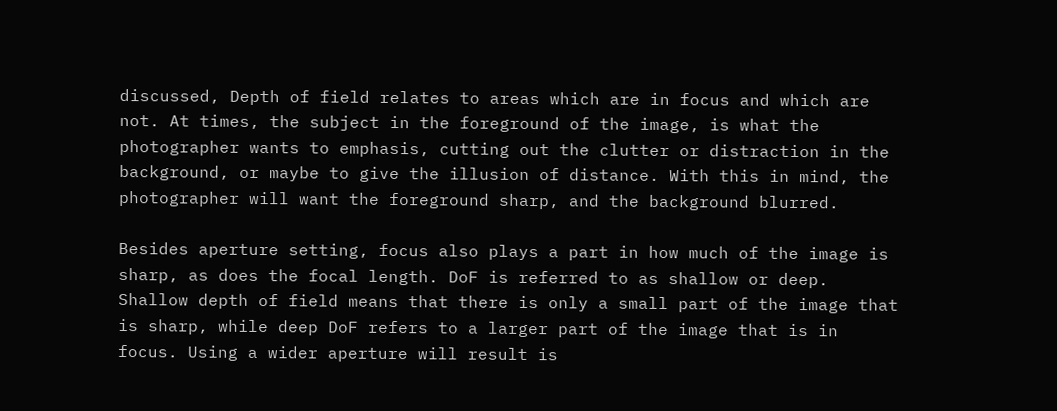discussed, Depth of field relates to areas which are in focus and which are not. At times, the subject in the foreground of the image, is what the photographer wants to emphasis, cutting out the clutter or distraction in the background, or maybe to give the illusion of distance. With this in mind, the photographer will want the foreground sharp, and the background blurred.

Besides aperture setting, focus also plays a part in how much of the image is sharp, as does the focal length. DoF is referred to as shallow or deep. Shallow depth of field means that there is only a small part of the image that is sharp, while deep DoF refers to a larger part of the image that is in focus. Using a wider aperture will result is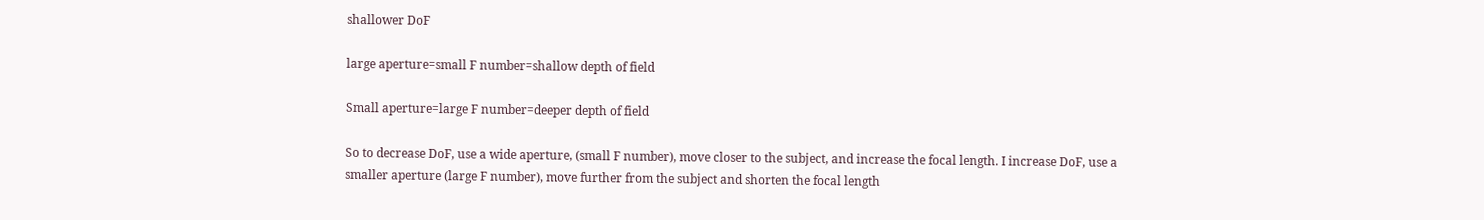shallower DoF

large aperture=small F number=shallow depth of field

Small aperture=large F number=deeper depth of field

So to decrease DoF, use a wide aperture, (small F number), move closer to the subject, and increase the focal length. I increase DoF, use a smaller aperture (large F number), move further from the subject and shorten the focal length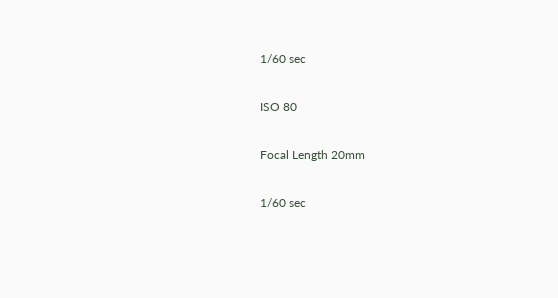1/60 sec

ISO 80

Focal Length 20mm

1/60 sec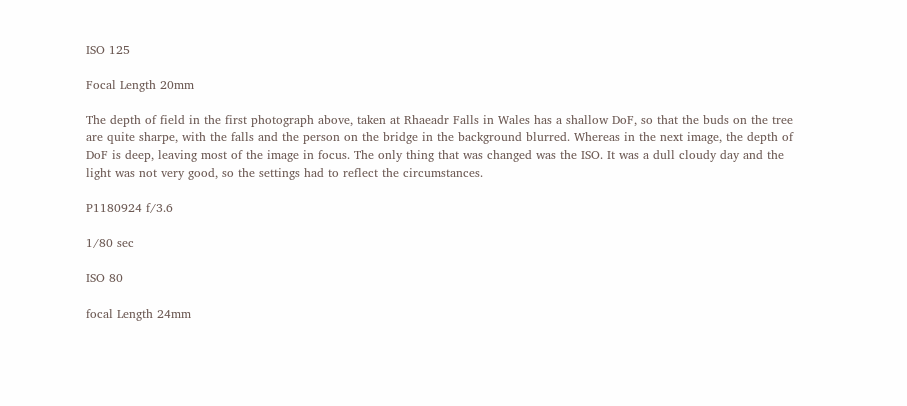ISO 125

Focal Length 20mm

The depth of field in the first photograph above, taken at Rhaeadr Falls in Wales has a shallow DoF, so that the buds on the tree are quite sharpe, with the falls and the person on the bridge in the background blurred. Whereas in the next image, the depth of DoF is deep, leaving most of the image in focus. The only thing that was changed was the ISO. It was a dull cloudy day and the light was not very good, so the settings had to reflect the circumstances.

P1180924 f/3.6

1/80 sec

ISO 80

focal Length 24mm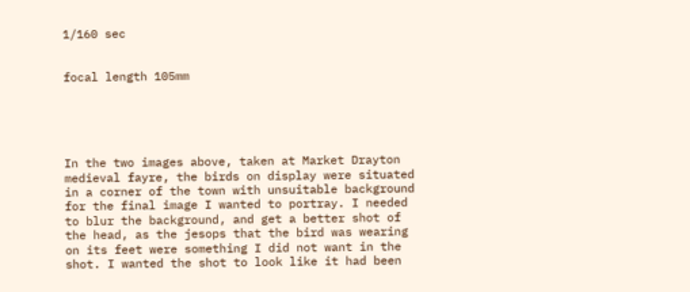1/160 sec


focal length 105mm





In the two images above, taken at Market Drayton medieval fayre, the birds on display were situated in a corner of the town with unsuitable background for the final image I wanted to portray. I needed to blur the background, and get a better shot of the head, as the jesops that the bird was wearing on its feet were something I did not want in the shot. I wanted the shot to look like it had been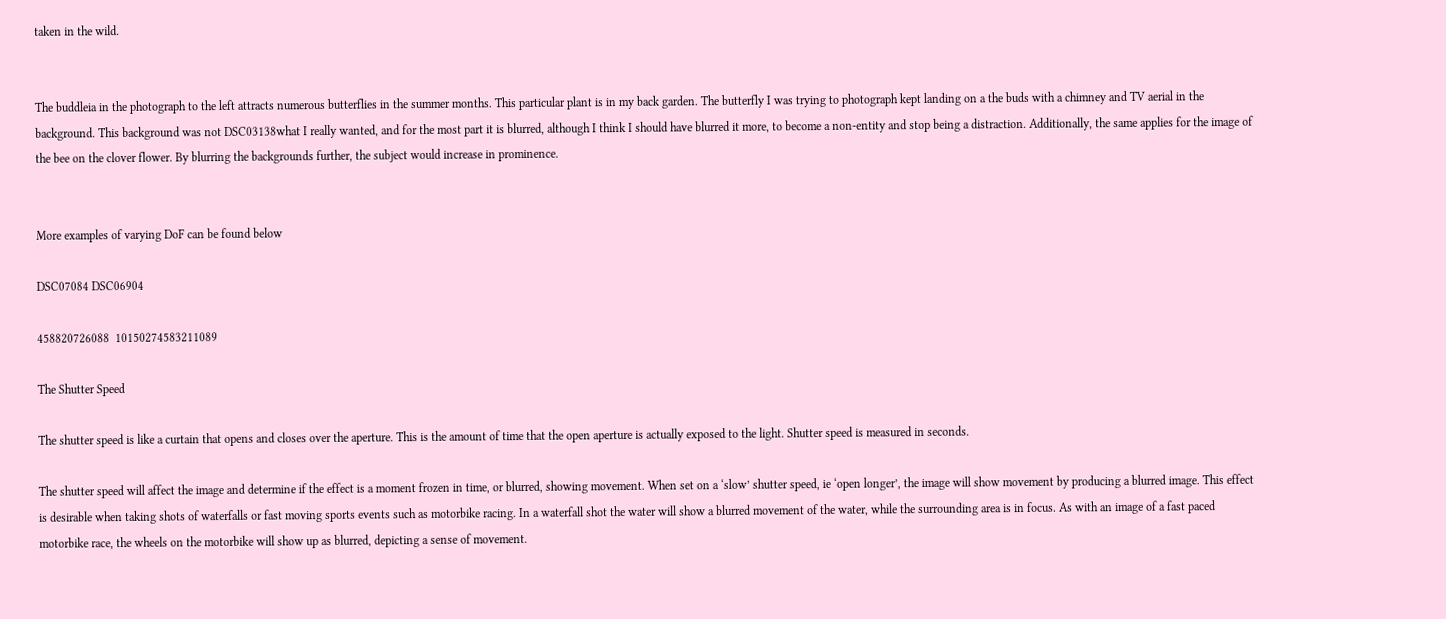taken in the wild.


The buddleia in the photograph to the left attracts numerous butterflies in the summer months. This particular plant is in my back garden. The butterfly I was trying to photograph kept landing on a the buds with a chimney and TV aerial in the background. This background was not DSC03138what I really wanted, and for the most part it is blurred, although I think I should have blurred it more, to become a non-entity and stop being a distraction. Additionally, the same applies for the image of the bee on the clover flower. By blurring the backgrounds further, the subject would increase in prominence.


More examples of varying DoF can be found below

DSC07084 DSC06904

458820726088  10150274583211089

The Shutter Speed

The shutter speed is like a curtain that opens and closes over the aperture. This is the amount of time that the open aperture is actually exposed to the light. Shutter speed is measured in seconds.

The shutter speed will affect the image and determine if the effect is a moment frozen in time, or blurred, showing movement. When set on a ‘slow’ shutter speed, ie ‘open longer’, the image will show movement by producing a blurred image. This effect is desirable when taking shots of waterfalls or fast moving sports events such as motorbike racing. In a waterfall shot the water will show a blurred movement of the water, while the surrounding area is in focus. As with an image of a fast paced motorbike race, the wheels on the motorbike will show up as blurred, depicting a sense of movement.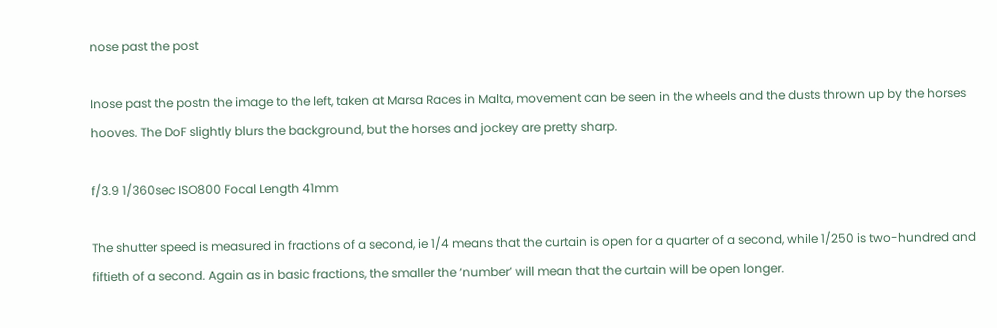nose past the post

Inose past the postn the image to the left, taken at Marsa Races in Malta, movement can be seen in the wheels and the dusts thrown up by the horses hooves. The DoF slightly blurs the background, but the horses and jockey are pretty sharp.

f/3.9 1/360sec ISO800 Focal Length 41mm

The shutter speed is measured in fractions of a second, ie 1/4 means that the curtain is open for a quarter of a second, while 1/250 is two-hundred and fiftieth of a second. Again as in basic fractions, the smaller the ‘number’ will mean that the curtain will be open longer.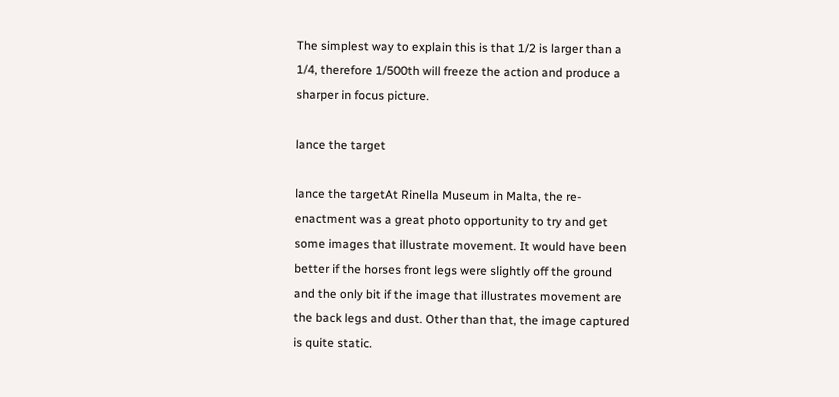The simplest way to explain this is that 1/2 is larger than a 1/4, therefore 1/500th will freeze the action and produce a sharper in focus picture.

lance the target

lance the targetAt Rinella Museum in Malta, the re-enactment was a great photo opportunity to try and get some images that illustrate movement. It would have been better if the horses front legs were slightly off the ground and the only bit if the image that illustrates movement are the back legs and dust. Other than that, the image captured is quite static.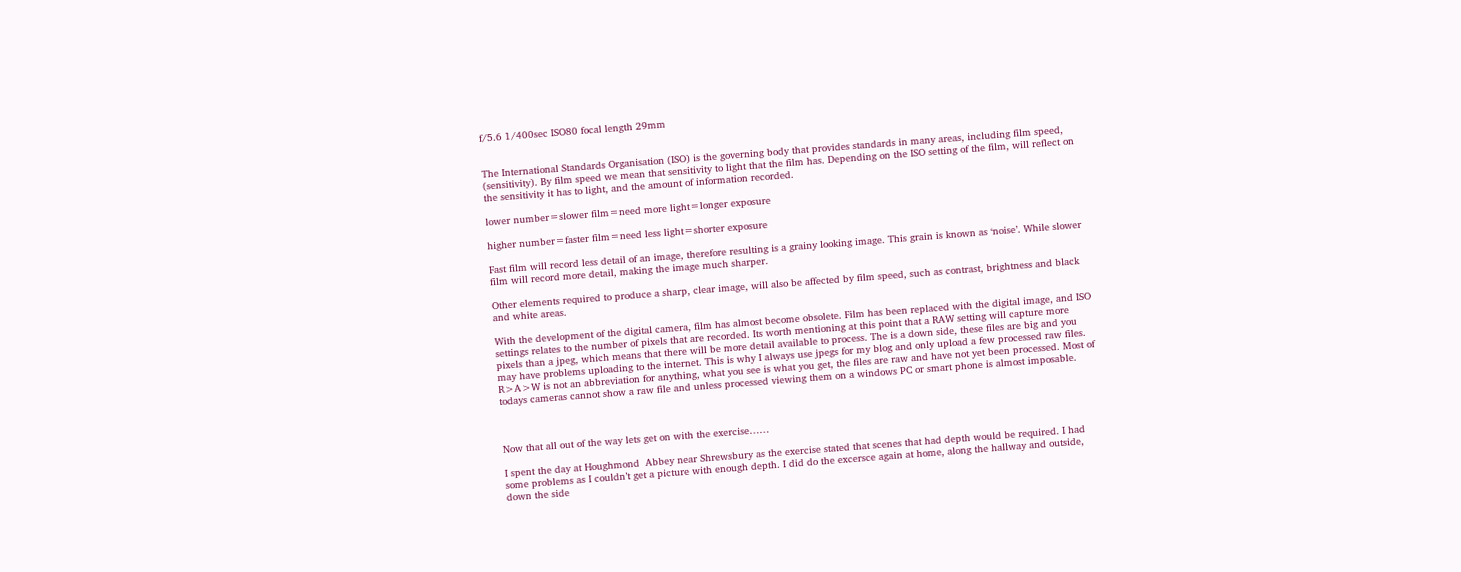f/5.6 1/400sec ISO80 focal length 29mm


The International Standards Organisation (ISO) is the governing body that provides standards in many areas, including film speed, (sensitivity). By film speed we mean that sensitivity to light that the film has. Depending on the ISO setting of the film, will reflect on the sensitivity it has to light, and the amount of information recorded.

lower number=slower film=need more light=longer exposure

higher number=faster film=need less light=shorter exposure

Fast film will record less detail of an image, therefore resulting is a grainy looking image. This grain is known as ‘noise’. While slower film will record more detail, making the image much sharper.

Other elements required to produce a sharp, clear image, will also be affected by film speed, such as contrast, brightness and black and white areas.

With the development of the digital camera, film has almost become obsolete. Film has been replaced with the digital image, and ISO settings relates to the number of pixels that are recorded. Its worth mentioning at this point that a RAW setting will capture more pixels than a jpeg, which means that there will be more detail available to process. The is a down side, these files are big and you may have problems uploading to the internet. This is why I always use jpegs for my blog and only upload a few processed raw files.  R>A>W is not an abbreviation for anything, what you see is what you get, the files are raw and have not yet been processed. Most of todays cameras cannot show a raw file and unless processed viewing them on a windows PC or smart phone is almost imposable.



Now that all out of the way lets get on with the exercise……

I spent the day at Houghmond  Abbey near Shrewsbury as the exercise stated that scenes that had depth would be required. I had some problems as I couldn’t get a picture with enough depth. I did do the excersce again at home, along the hallway and outside, down the side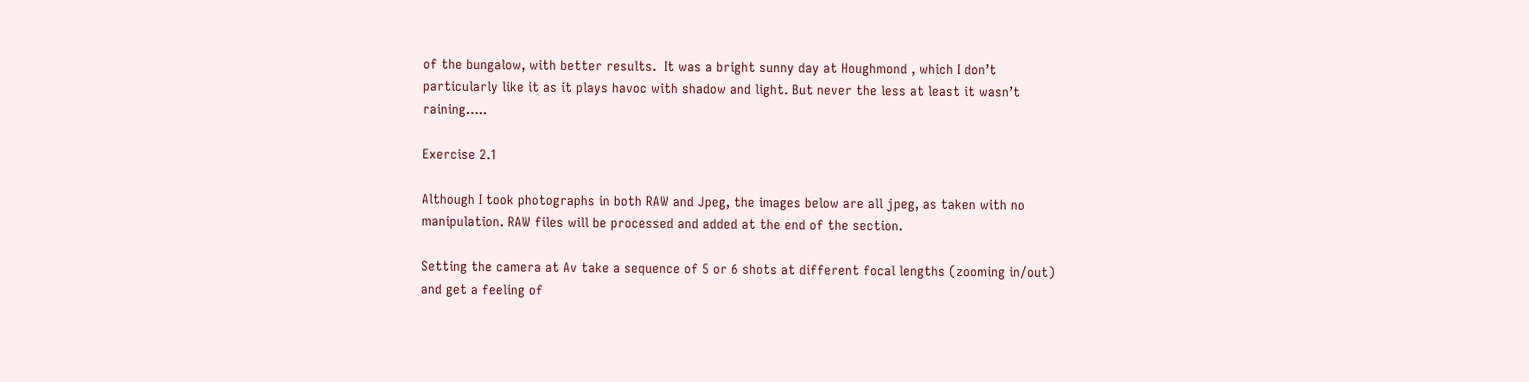of the bungalow, with better results.  It was a bright sunny day at Houghmond , which I don’t particularly like it as it plays havoc with shadow and light. But never the less at least it wasn’t raining…..

Exercise 2.1

Although I took photographs in both RAW and Jpeg, the images below are all jpeg, as taken with no manipulation. RAW files will be processed and added at the end of the section.

Setting the camera at Av take a sequence of 5 or 6 shots at different focal lengths (zooming in/out) and get a feeling of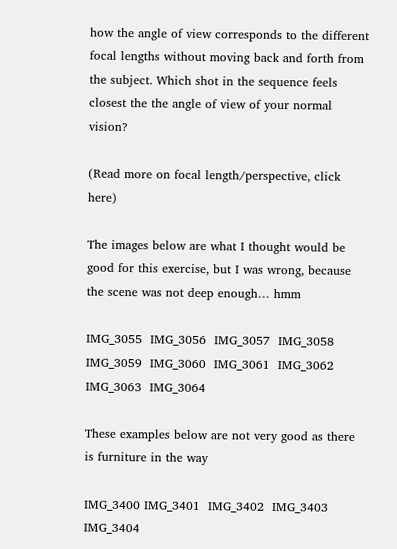how the angle of view corresponds to the different focal lengths without moving back and forth from the subject. Which shot in the sequence feels closest the the angle of view of your normal vision?

(Read more on focal length/perspective, click here)

The images below are what I thought would be good for this exercise, but I was wrong, because the scene was not deep enough… hmm

IMG_3055  IMG_3056  IMG_3057  IMG_3058  IMG_3059  IMG_3060  IMG_3061  IMG_3062  IMG_3063  IMG_3064

These examples below are not very good as there is furniture in the way

IMG_3400 IMG_3401  IMG_3402  IMG_3403  IMG_3404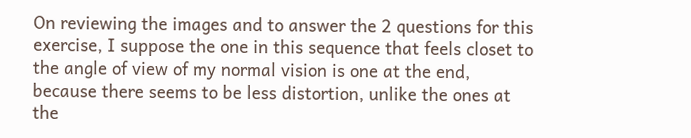On reviewing the images and to answer the 2 questions for this exercise, I suppose the one in this sequence that feels closet to the angle of view of my normal vision is one at the end, because there seems to be less distortion, unlike the ones at the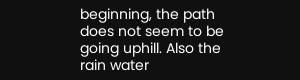beginning, the path does not seem to be going uphill. Also the rain water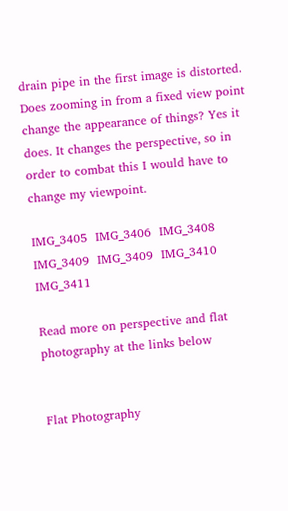drain pipe in the first image is distorted. Does zooming in from a fixed view point change the appearance of things? Yes it does. It changes the perspective, so in order to combat this I would have to change my viewpoint.

IMG_3405  IMG_3406  IMG_3408  IMG_3409  IMG_3409  IMG_3410  IMG_3411

Read more on perspective and flat photography at the links below


Flat Photography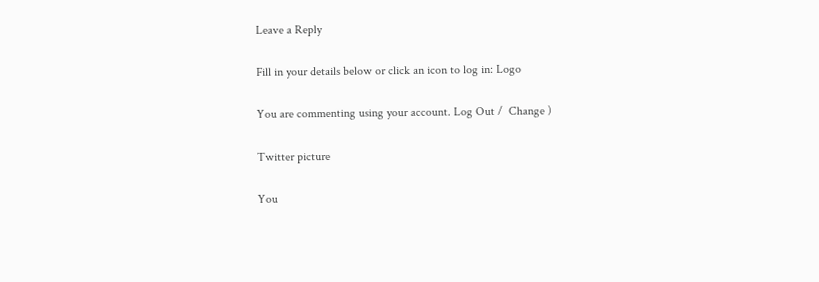Leave a Reply

Fill in your details below or click an icon to log in: Logo

You are commenting using your account. Log Out /  Change )

Twitter picture

You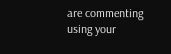are commenting using your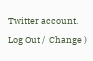Twitter account. Log Out /  Change )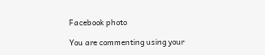Facebook photo

You are commenting using your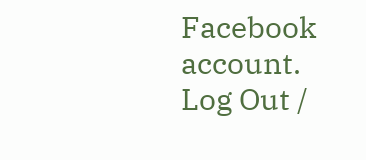Facebook account. Log Out /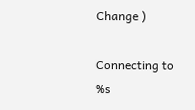Change )

Connecting to %s